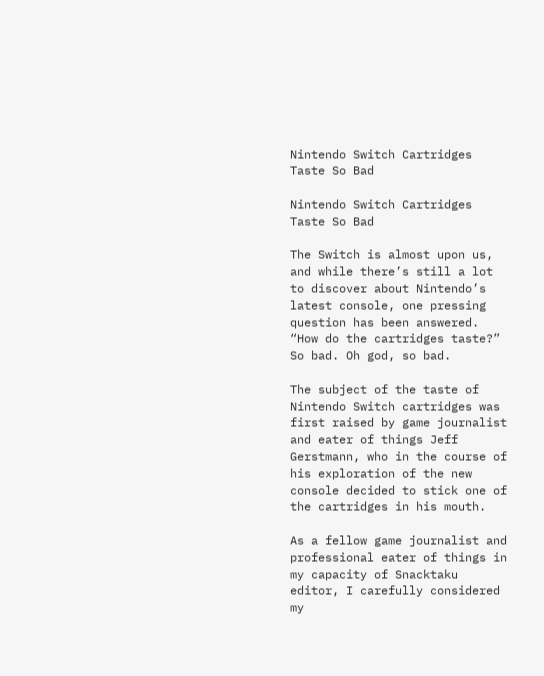Nintendo Switch Cartridges Taste So Bad

Nintendo Switch Cartridges Taste So Bad

The Switch is almost upon us, and while there’s still a lot to discover about Nintendo’s latest console, one pressing question has been answered. “How do the cartridges taste?” So bad. Oh god, so bad.

The subject of the taste of Nintendo Switch cartridges was first raised by game journalist and eater of things Jeff Gerstmann, who in the course of his exploration of the new console decided to stick one of the cartridges in his mouth.

As a fellow game journalist and professional eater of things in my capacity of Snacktaku editor, I carefully considered my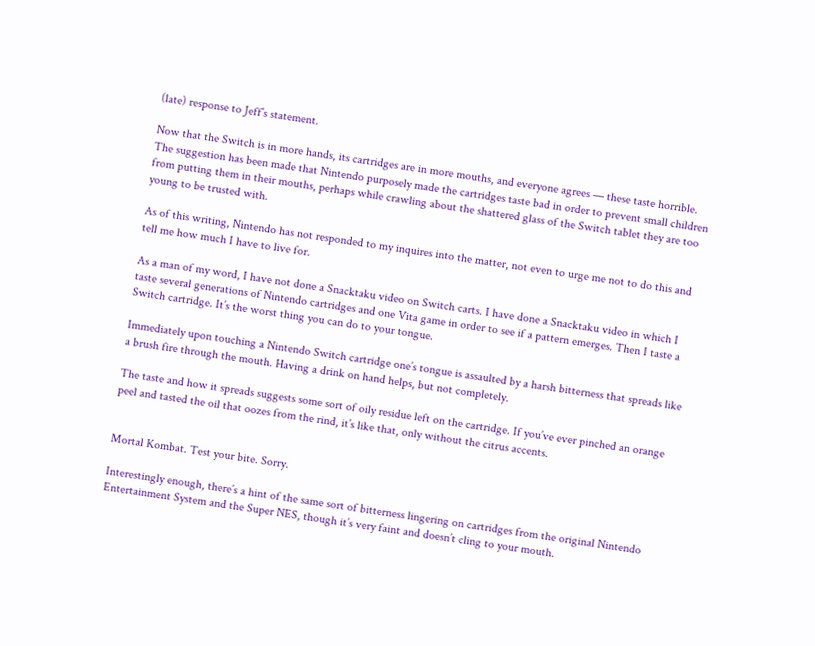(late) response to Jeff’s statement.

Now that the Switch is in more hands, its cartridges are in more mouths, and everyone agrees — these taste horrible. The suggestion has been made that Nintendo purposely made the cartridges taste bad in order to prevent small children from putting them in their mouths, perhaps while crawling about the shattered glass of the Switch tablet they are too young to be trusted with.

As of this writing, Nintendo has not responded to my inquires into the matter, not even to urge me not to do this and tell me how much I have to live for.

As a man of my word, I have not done a Snacktaku video on Switch carts. I have done a Snacktaku video in which I taste several generations of Nintendo cartridges and one Vita game in order to see if a pattern emerges. Then I taste a Switch cartridge. It’s the worst thing you can do to your tongue.

Immediately upon touching a Nintendo Switch cartridge one’s tongue is assaulted by a harsh bitterness that spreads like a brush fire through the mouth. Having a drink on hand helps, but not completely.

The taste and how it spreads suggests some sort of oily residue left on the cartridge. If you’ve ever pinched an orange peel and tasted the oil that oozes from the rind, it’s like that, only without the citrus accents.


Mortal Kombat. Test your bite. Sorry.

Interestingly enough, there’s a hint of the same sort of bitterness lingering on cartridges from the original Nintendo Entertainment System and the Super NES, though it’s very faint and doesn’t cling to your mouth.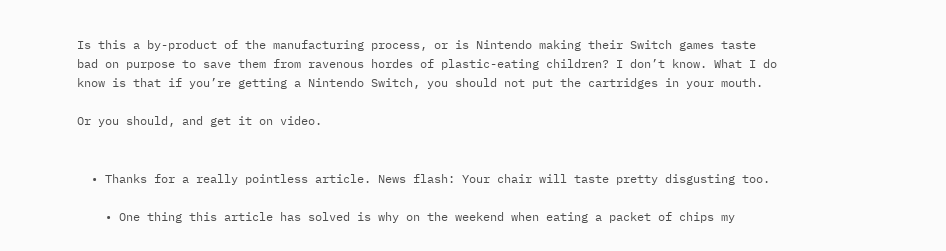Is this a by-product of the manufacturing process, or is Nintendo making their Switch games taste bad on purpose to save them from ravenous hordes of plastic-eating children? I don’t know. What I do know is that if you’re getting a Nintendo Switch, you should not put the cartridges in your mouth.

Or you should, and get it on video.


  • Thanks for a really pointless article. News flash: Your chair will taste pretty disgusting too.

    • One thing this article has solved is why on the weekend when eating a packet of chips my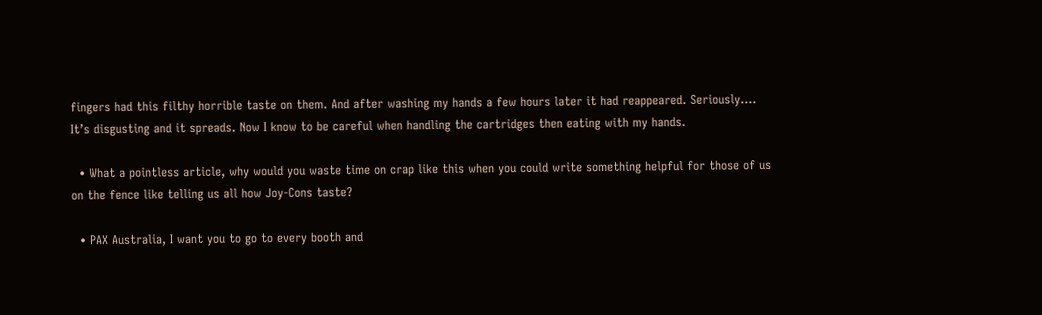fingers had this filthy horrible taste on them. And after washing my hands a few hours later it had reappeared. Seriously…. It’s disgusting and it spreads. Now I know to be careful when handling the cartridges then eating with my hands.

  • What a pointless article, why would you waste time on crap like this when you could write something helpful for those of us on the fence like telling us all how Joy-Cons taste?

  • PAX Australia, I want you to go to every booth and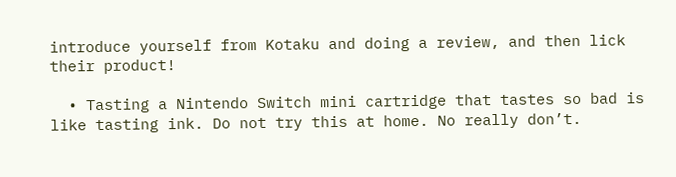introduce yourself from Kotaku and doing a review, and then lick their product!

  • Tasting a Nintendo Switch mini cartridge that tastes so bad is like tasting ink. Do not try this at home. No really don’t.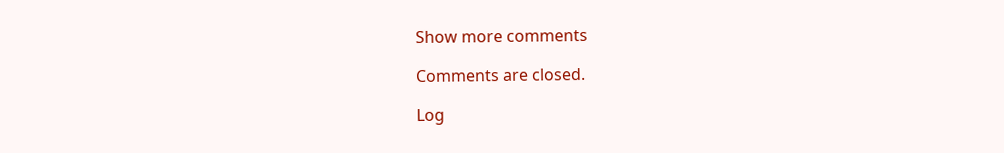Show more comments

Comments are closed.

Log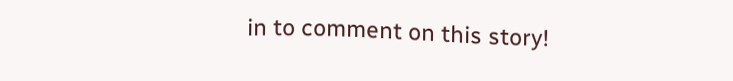in to comment on this story!